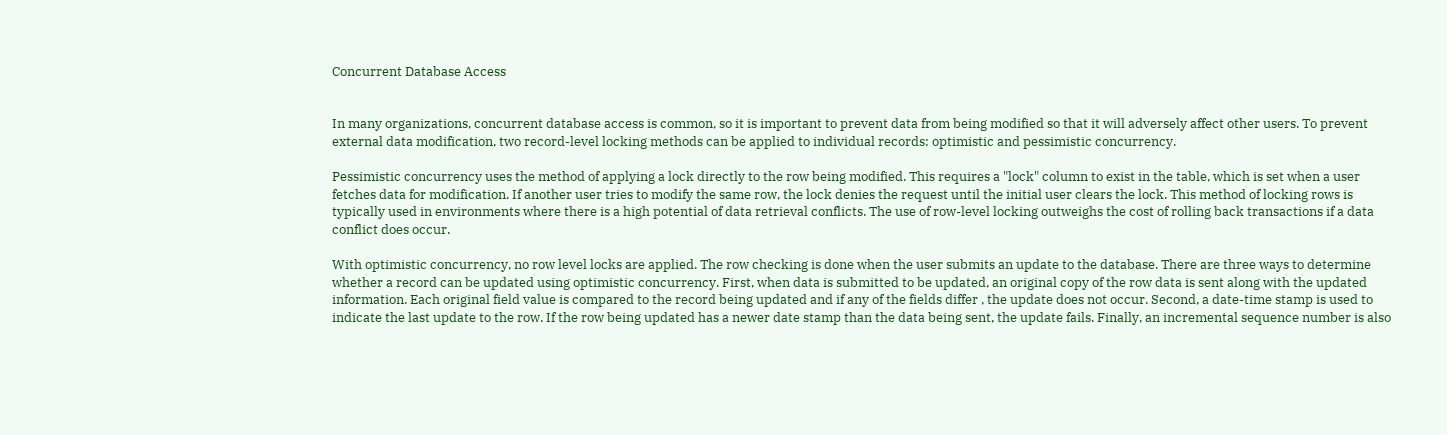Concurrent Database Access


In many organizations, concurrent database access is common, so it is important to prevent data from being modified so that it will adversely affect other users. To prevent external data modification, two record-level locking methods can be applied to individual records: optimistic and pessimistic concurrency.

Pessimistic concurrency uses the method of applying a lock directly to the row being modified. This requires a "lock" column to exist in the table, which is set when a user fetches data for modification. If another user tries to modify the same row, the lock denies the request until the initial user clears the lock. This method of locking rows is typically used in environments where there is a high potential of data retrieval conflicts. The use of row-level locking outweighs the cost of rolling back transactions if a data conflict does occur.

With optimistic concurrency, no row level locks are applied. The row checking is done when the user submits an update to the database. There are three ways to determine whether a record can be updated using optimistic concurrency. First, when data is submitted to be updated, an original copy of the row data is sent along with the updated information. Each original field value is compared to the record being updated and if any of the fields differ , the update does not occur. Second, a date-time stamp is used to indicate the last update to the row. If the row being updated has a newer date stamp than the data being sent, the update fails. Finally, an incremental sequence number is also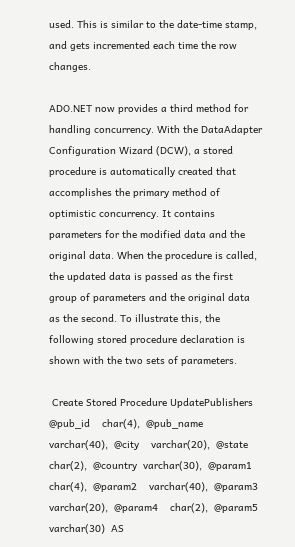used. This is similar to the date-time stamp, and gets incremented each time the row changes.

ADO.NET now provides a third method for handling concurrency. With the DataAdapter Configuration Wizard (DCW), a stored procedure is automatically created that accomplishes the primary method of optimistic concurrency. It contains parameters for the modified data and the original data. When the procedure is called, the updated data is passed as the first group of parameters and the original data as the second. To illustrate this, the following stored procedure declaration is shown with the two sets of parameters.

 Create Stored Procedure UpdatePublishers  @pub_id    char(4),  @pub_name  varchar(40),  @city    varchar(20),  @state    char(2),  @country  varchar(30),  @param1    char(4),  @param2    varchar(40),  @param3    varchar(20),  @param4    char(2),  @param5    varchar(30)  AS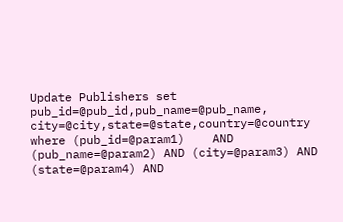Update Publishers set pub_id=@pub_id,pub_name=@pub_name,    city=@city,state=@state,country=@country where (pub_id=@param1)    AND (pub_name=@param2) AND (city=@param3) AND (state=@param4) AND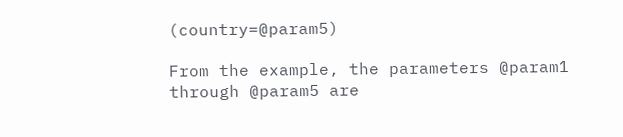(country=@param5)

From the example, the parameters @param1 through @param5 are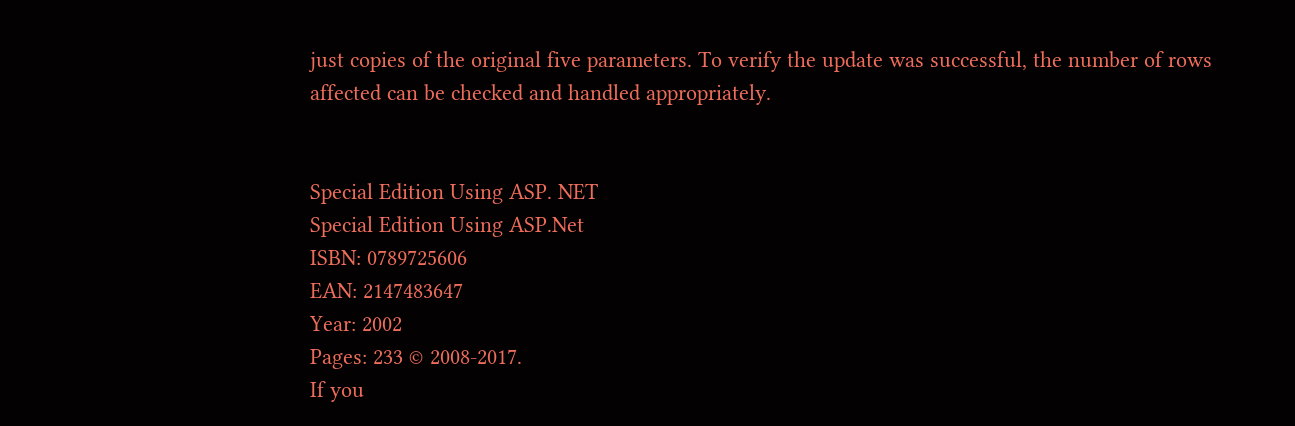just copies of the original five parameters. To verify the update was successful, the number of rows affected can be checked and handled appropriately.


Special Edition Using ASP. NET
Special Edition Using ASP.Net
ISBN: 0789725606
EAN: 2147483647
Year: 2002
Pages: 233 © 2008-2017.
If you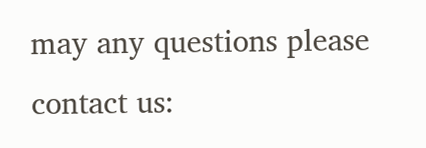may any questions please contact us: